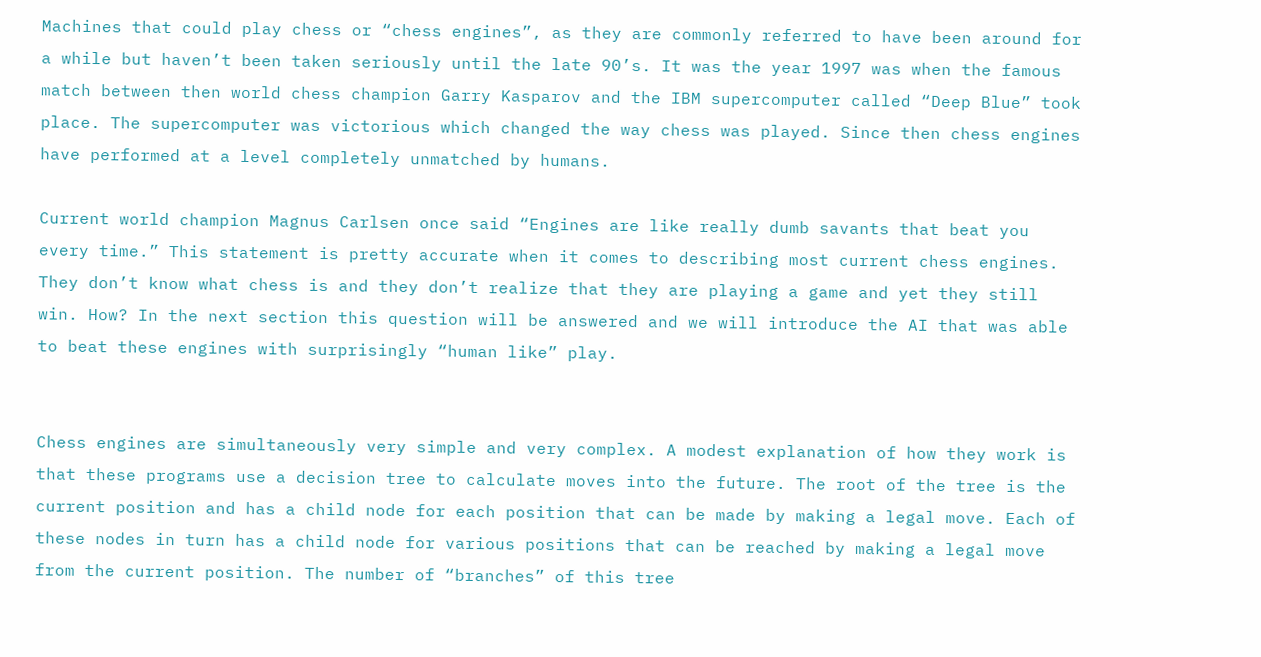Machines that could play chess or “chess engines”, as they are commonly referred to have been around for a while but haven’t been taken seriously until the late 90’s. It was the year 1997 was when the famous match between then world chess champion Garry Kasparov and the IBM supercomputer called “Deep Blue” took place. The supercomputer was victorious which changed the way chess was played. Since then chess engines have performed at a level completely unmatched by humans.

Current world champion Magnus Carlsen once said “Engines are like really dumb savants that beat you every time.” This statement is pretty accurate when it comes to describing most current chess engines. They don’t know what chess is and they don’t realize that they are playing a game and yet they still win. How? In the next section this question will be answered and we will introduce the AI that was able to beat these engines with surprisingly “human like” play.


Chess engines are simultaneously very simple and very complex. A modest explanation of how they work is that these programs use a decision tree to calculate moves into the future. The root of the tree is the current position and has a child node for each position that can be made by making a legal move. Each of these nodes in turn has a child node for various positions that can be reached by making a legal move from the current position. The number of “branches” of this tree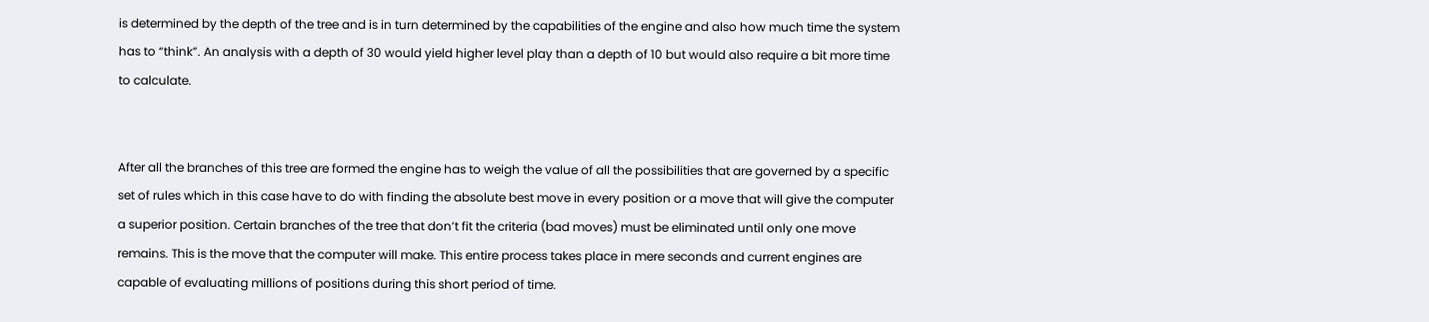is determined by the depth of the tree and is in turn determined by the capabilities of the engine and also how much time the system has to “think”. An analysis with a depth of 30 would yield higher level play than a depth of 10 but would also require a bit more time to calculate.


After all the branches of this tree are formed the engine has to weigh the value of all the possibilities that are governed by a specific set of rules which in this case have to do with finding the absolute best move in every position or a move that will give the computer a superior position. Certain branches of the tree that don’t fit the criteria (bad moves) must be eliminated until only one move remains. This is the move that the computer will make. This entire process takes place in mere seconds and current engines are capable of evaluating millions of positions during this short period of time.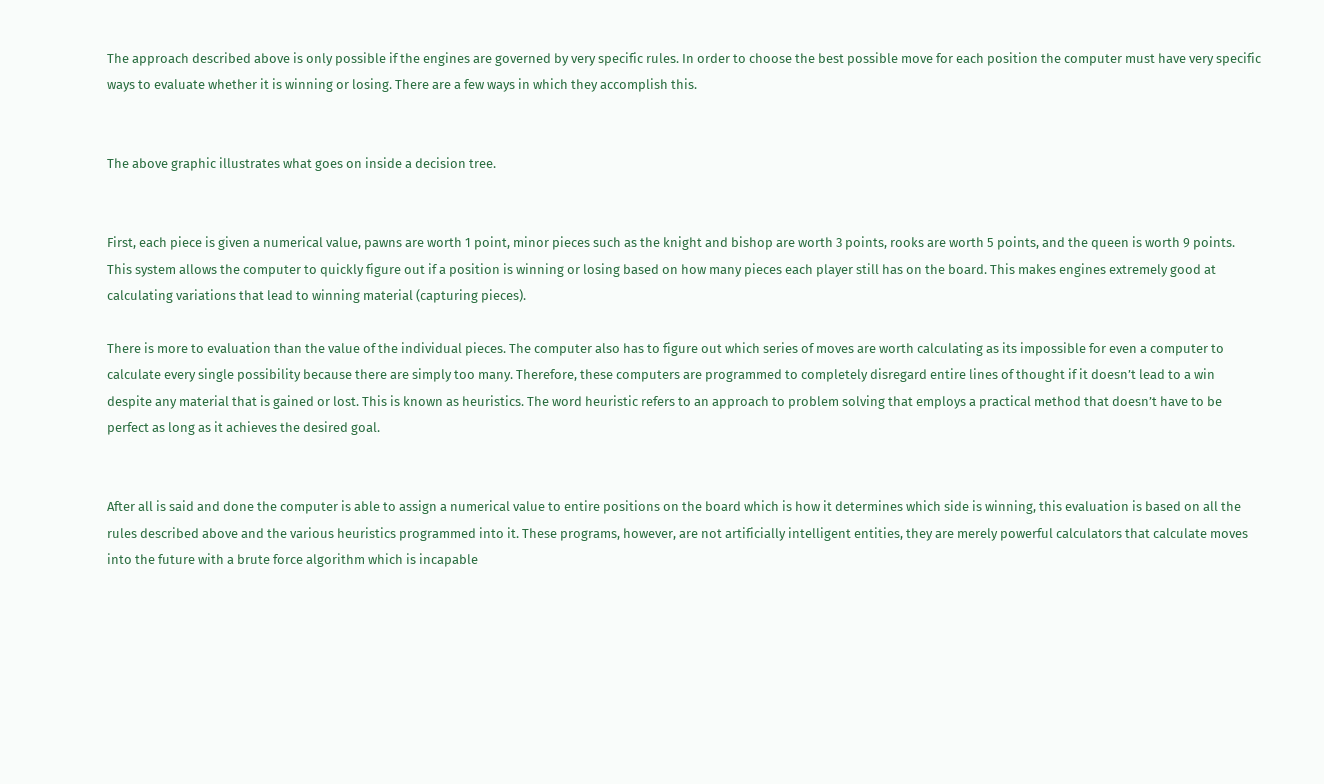The approach described above is only possible if the engines are governed by very specific rules. In order to choose the best possible move for each position the computer must have very specific ways to evaluate whether it is winning or losing. There are a few ways in which they accomplish this.


The above graphic illustrates what goes on inside a decision tree.


First, each piece is given a numerical value, pawns are worth 1 point, minor pieces such as the knight and bishop are worth 3 points, rooks are worth 5 points, and the queen is worth 9 points. This system allows the computer to quickly figure out if a position is winning or losing based on how many pieces each player still has on the board. This makes engines extremely good at calculating variations that lead to winning material (capturing pieces).

There is more to evaluation than the value of the individual pieces. The computer also has to figure out which series of moves are worth calculating as its impossible for even a computer to calculate every single possibility because there are simply too many. Therefore, these computers are programmed to completely disregard entire lines of thought if it doesn’t lead to a win despite any material that is gained or lost. This is known as heuristics. The word heuristic refers to an approach to problem solving that employs a practical method that doesn’t have to be perfect as long as it achieves the desired goal.


After all is said and done the computer is able to assign a numerical value to entire positions on the board which is how it determines which side is winning, this evaluation is based on all the rules described above and the various heuristics programmed into it. These programs, however, are not artificially intelligent entities, they are merely powerful calculators that calculate moves into the future with a brute force algorithm which is incapable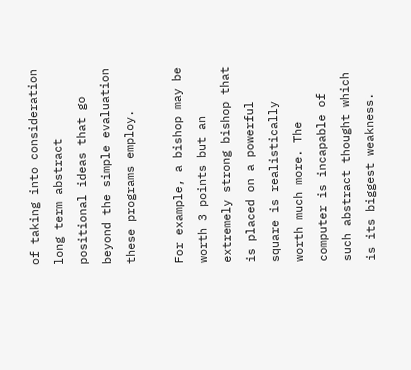of taking into consideration long term abstract positional ideas that go beyond the simple evaluation these programs employ.

For example, a bishop may be worth 3 points but an extremely strong bishop that is placed on a powerful square is realistically worth much more. The computer is incapable of such abstract thought which is its biggest weakness.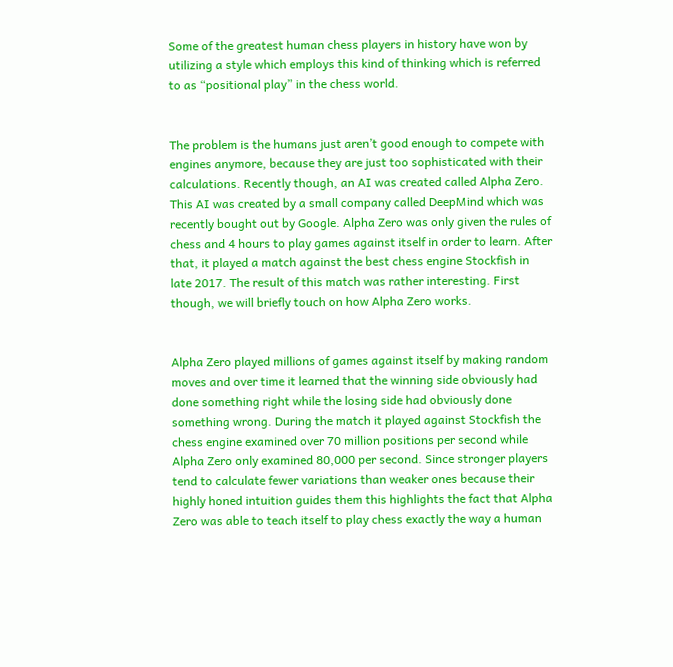Some of the greatest human chess players in history have won by utilizing a style which employs this kind of thinking which is referred to as “positional play” in the chess world.


The problem is the humans just aren’t good enough to compete with engines anymore, because they are just too sophisticated with their calculations. Recently though, an AI was created called Alpha Zero. This AI was created by a small company called DeepMind which was recently bought out by Google. Alpha Zero was only given the rules of chess and 4 hours to play games against itself in order to learn. After that, it played a match against the best chess engine Stockfish in late 2017. The result of this match was rather interesting. First though, we will briefly touch on how Alpha Zero works.


Alpha Zero played millions of games against itself by making random moves and over time it learned that the winning side obviously had done something right while the losing side had obviously done something wrong. During the match it played against Stockfish the chess engine examined over 70 million positions per second while Alpha Zero only examined 80,000 per second. Since stronger players tend to calculate fewer variations than weaker ones because their highly honed intuition guides them this highlights the fact that Alpha Zero was able to teach itself to play chess exactly the way a human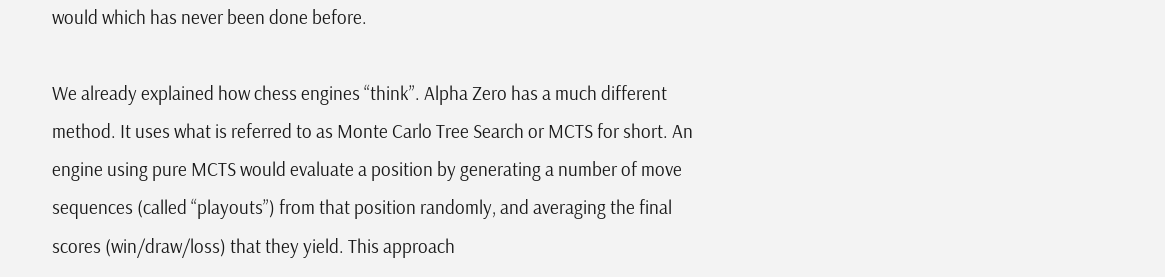would which has never been done before.

We already explained how chess engines “think”. Alpha Zero has a much different method. It uses what is referred to as Monte Carlo Tree Search or MCTS for short. An engine using pure MCTS would evaluate a position by generating a number of move sequences (called “playouts”) from that position randomly, and averaging the final scores (win/draw/loss) that they yield. This approach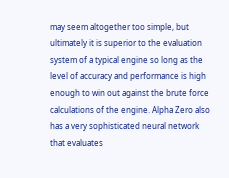may seem altogether too simple, but ultimately it is superior to the evaluation system of a typical engine so long as the level of accuracy and performance is high enough to win out against the brute force calculations of the engine. Alpha Zero also has a very sophisticated neural network that evaluates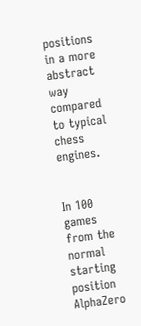positions in a more abstract way compared to typical chess engines.


In 100 games from the normal starting position AlphaZero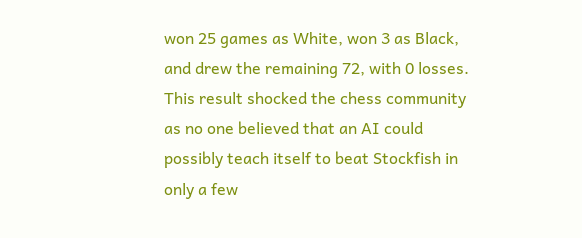won 25 games as White, won 3 as Black, and drew the remaining 72, with 0 losses. This result shocked the chess community as no one believed that an AI could possibly teach itself to beat Stockfish in only a few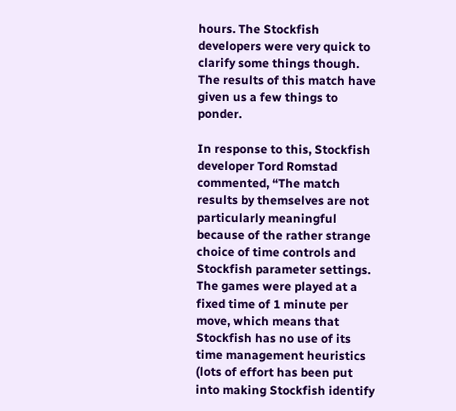hours. The Stockfish developers were very quick to clarify some things though. The results of this match have given us a few things to ponder.

In response to this, Stockfish developer Tord Romstad commented, “The match results by themselves are not particularly meaningful because of the rather strange choice of time controls and Stockfish parameter settings. The games were played at a fixed time of 1 minute per move, which means that Stockfish has no use of its time management heuristics (lots of effort has been put into making Stockfish identify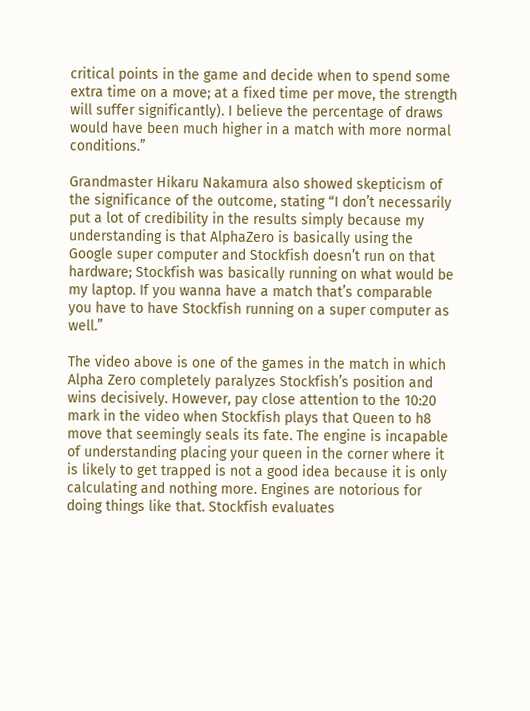critical points in the game and decide when to spend some extra time on a move; at a fixed time per move, the strength will suffer significantly). I believe the percentage of draws would have been much higher in a match with more normal conditions.”

Grandmaster Hikaru Nakamura also showed skepticism of the significance of the outcome, stating “I don’t necessarily put a lot of credibility in the results simply because my understanding is that AlphaZero is basically using the Google super computer and Stockfish doesn’t run on that hardware; Stockfish was basically running on what would be my laptop. If you wanna have a match that’s comparable you have to have Stockfish running on a super computer as well.”

The video above is one of the games in the match in which Alpha Zero completely paralyzes Stockfish’s position and wins decisively. However, pay close attention to the 10:20 mark in the video when Stockfish plays that Queen to h8 move that seemingly seals its fate. The engine is incapable of understanding placing your queen in the corner where it is likely to get trapped is not a good idea because it is only calculating and nothing more. Engines are notorious for doing things like that. Stockfish evaluates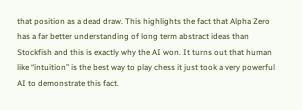that position as a dead draw. This highlights the fact that Alpha Zero has a far better understanding of long term abstract ideas than Stockfish and this is exactly why the AI won. It turns out that human like “intuition” is the best way to play chess it just took a very powerful AI to demonstrate this fact.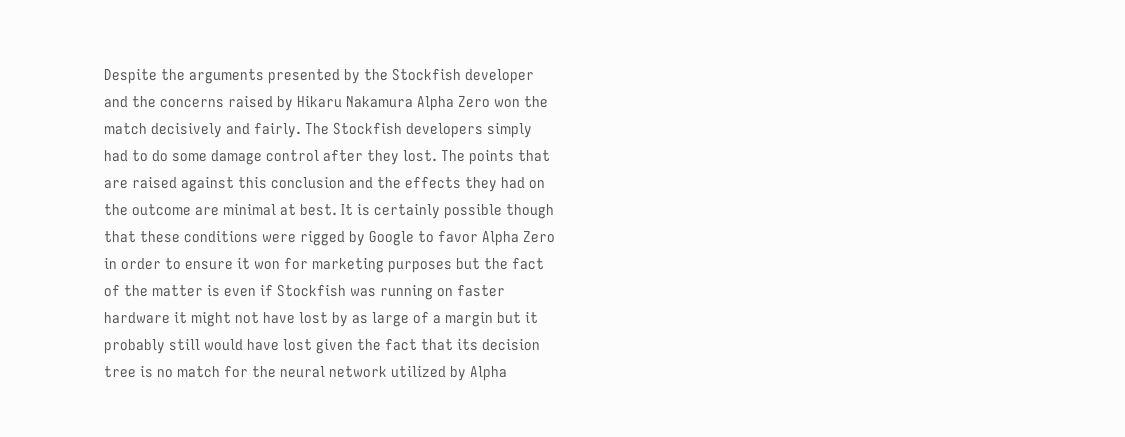Despite the arguments presented by the Stockfish developer and the concerns raised by Hikaru Nakamura Alpha Zero won the match decisively and fairly. The Stockfish developers simply had to do some damage control after they lost. The points that are raised against this conclusion and the effects they had on the outcome are minimal at best. It is certainly possible though that these conditions were rigged by Google to favor Alpha Zero in order to ensure it won for marketing purposes but the fact of the matter is even if Stockfish was running on faster hardware it might not have lost by as large of a margin but it probably still would have lost given the fact that its decision tree is no match for the neural network utilized by Alpha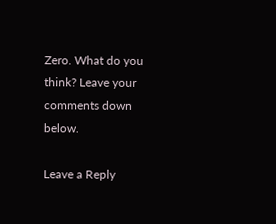Zero. What do you think? Leave your comments down below.

Leave a Reply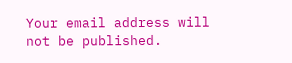Your email address will not be published.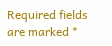Required fields are marked *